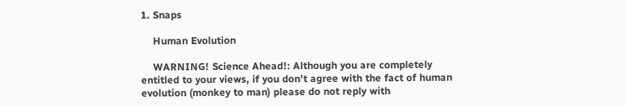1. Snaps

    Human Evolution

    WARNING! Science Ahead!: Although you are completely entitled to your views, if you don’t agree with the fact of human evolution (monkey to man) please do not reply with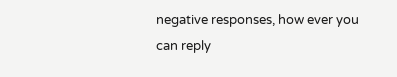negative responses, how ever you can reply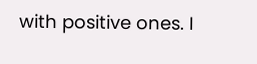with positive ones. I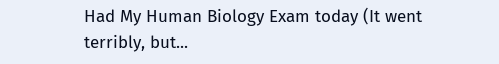Had My Human Biology Exam today (It went terribly, but...